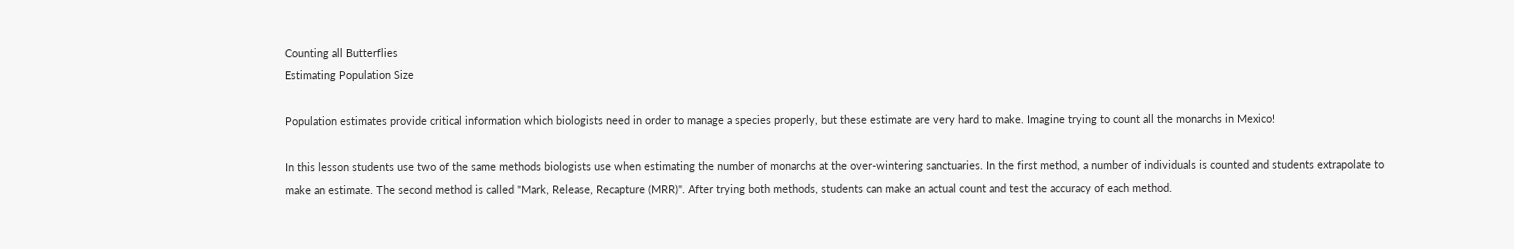Counting all Butterflies
Estimating Population Size

Population estimates provide critical information which biologists need in order to manage a species properly, but these estimate are very hard to make. Imagine trying to count all the monarchs in Mexico!

In this lesson students use two of the same methods biologists use when estimating the number of monarchs at the over-wintering sanctuaries. In the first method, a number of individuals is counted and students extrapolate to make an estimate. The second method is called "Mark, Release, Recapture (MRR)". After trying both methods, students can make an actual count and test the accuracy of each method.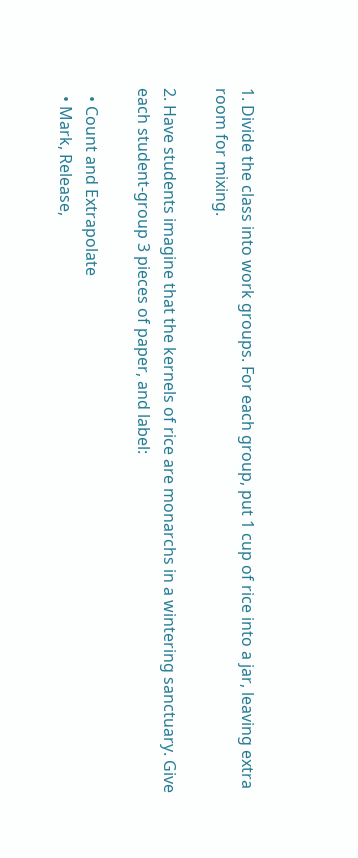1. Divide the class into work groups. For each group, put 1 cup of rice into a jar, leaving extra room for mixing.

2. Have students imagine that the kernels of rice are monarchs in a wintering sanctuary. Give each student-group 3 pieces of paper, and label:

  • Count and Extrapolate
  • Mark, Release,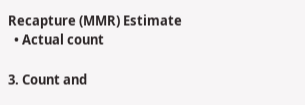Recapture (MMR) Estimate
  • Actual count

3. Count and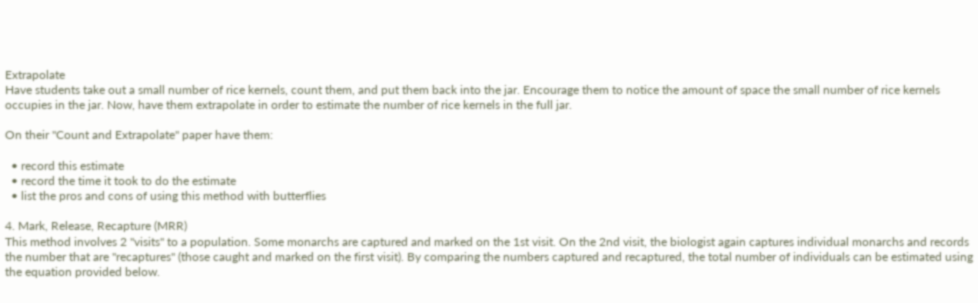Extrapolate
Have students take out a small number of rice kernels, count them, and put them back into the jar. Encourage them to notice the amount of space the small number of rice kernels occupies in the jar. Now, have them extrapolate in order to estimate the number of rice kernels in the full jar.

On their "Count and Extrapolate" paper have them:

  • record this estimate
  • record the time it took to do the estimate
  • list the pros and cons of using this method with butterflies

4. Mark, Release, Recapture (MRR)
This method involves 2 "visits" to a population. Some monarchs are captured and marked on the 1st visit. On the 2nd visit, the biologist again captures individual monarchs and records the number that are "recaptures" (those caught and marked on the first visit). By comparing the numbers captured and recaptured, the total number of individuals can be estimated using the equation provided below.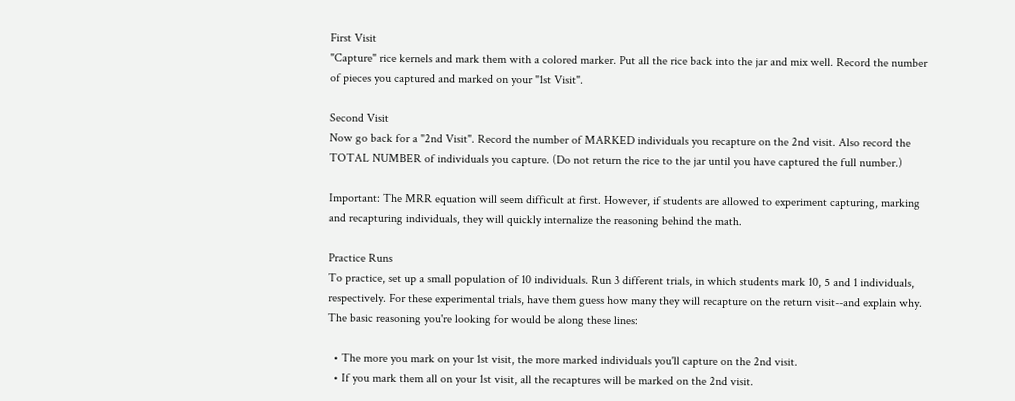First Visit
"Capture" rice kernels and mark them with a colored marker. Put all the rice back into the jar and mix well. Record the number of pieces you captured and marked on your "1st Visit".

Second Visit
Now go back for a "2nd Visit". Record the number of MARKED individuals you recapture on the 2nd visit. Also record the TOTAL NUMBER of individuals you capture. (Do not return the rice to the jar until you have captured the full number.)

Important: The MRR equation will seem difficult at first. However, if students are allowed to experiment capturing, marking and recapturing individuals, they will quickly internalize the reasoning behind the math.

Practice Runs
To practice, set up a small population of 10 individuals. Run 3 different trials, in which students mark 10, 5 and 1 individuals, respectively. For these experimental trials, have them guess how many they will recapture on the return visit--and explain why. The basic reasoning you're looking for would be along these lines:

  • The more you mark on your 1st visit, the more marked individuals you'll capture on the 2nd visit.
  • If you mark them all on your 1st visit, all the recaptures will be marked on the 2nd visit.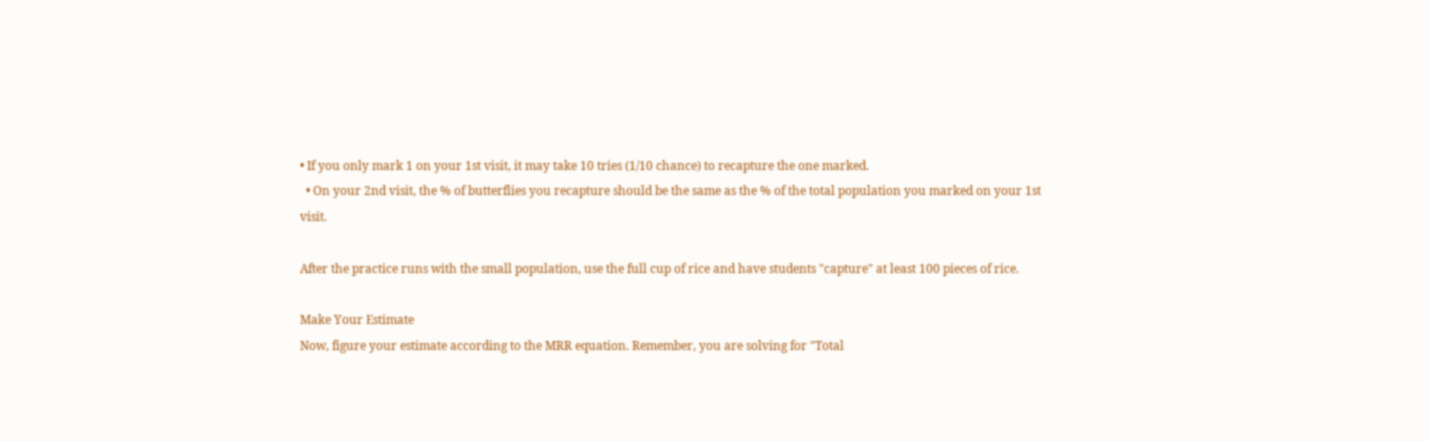• If you only mark 1 on your 1st visit, it may take 10 tries (1/10 chance) to recapture the one marked.
  • On your 2nd visit, the % of butterflies you recapture should be the same as the % of the total population you marked on your 1st visit.

After the practice runs with the small population, use the full cup of rice and have students "capture" at least 100 pieces of rice.

Make Your Estimate
Now, figure your estimate according to the MRR equation. Remember, you are solving for "Total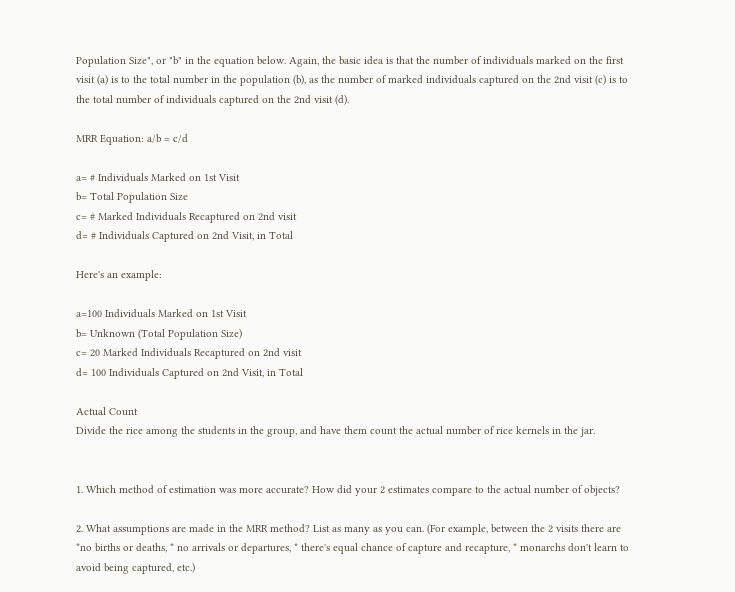Population Size", or "b" in the equation below. Again, the basic idea is that the number of individuals marked on the first visit (a) is to the total number in the population (b), as the number of marked individuals captured on the 2nd visit (c) is to the total number of individuals captured on the 2nd visit (d).

MRR Equation: a/b = c/d

a= # Individuals Marked on 1st Visit
b= Total Population Size
c= # Marked Individuals Recaptured on 2nd visit
d= # Individuals Captured on 2nd Visit, in Total

Here's an example:

a=100 Individuals Marked on 1st Visit
b= Unknown (Total Population Size)
c= 20 Marked Individuals Recaptured on 2nd visit
d= 100 Individuals Captured on 2nd Visit, in Total

Actual Count
Divide the rice among the students in the group, and have them count the actual number of rice kernels in the jar.


1. Which method of estimation was more accurate? How did your 2 estimates compare to the actual number of objects?

2. What assumptions are made in the MRR method? List as many as you can. (For example, between the 2 visits there are *no births or deaths, * no arrivals or departures, * there's equal chance of capture and recapture, * monarchs don't learn to avoid being captured, etc.)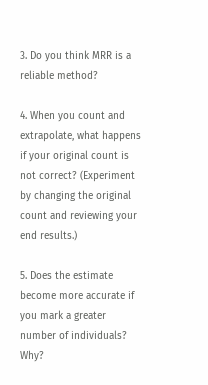3. Do you think MRR is a reliable method?

4. When you count and extrapolate, what happens if your original count is not correct? (Experiment by changing the original count and reviewing your end results.)

5. Does the estimate become more accurate if you mark a greater number of individuals? Why?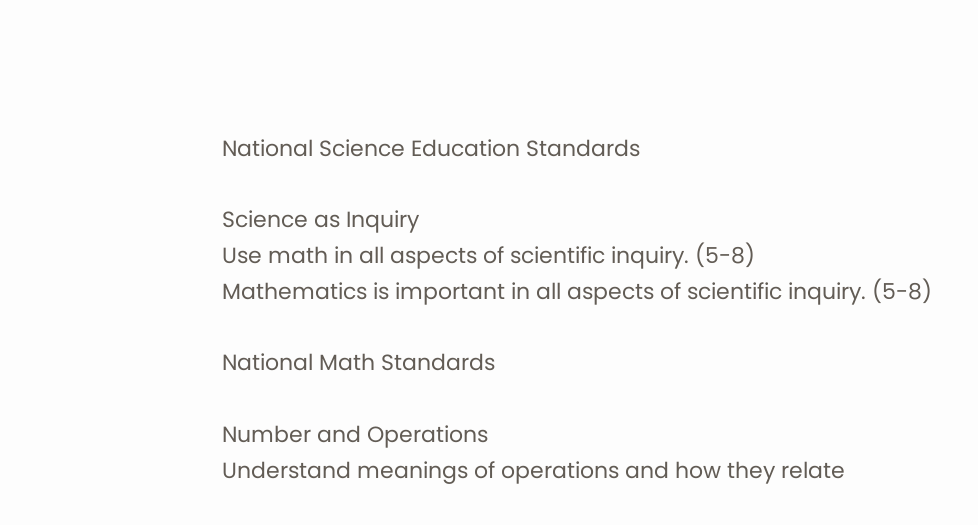National Science Education Standards

Science as Inquiry
Use math in all aspects of scientific inquiry. (5-8)
Mathematics is important in all aspects of scientific inquiry. (5-8)

National Math Standards

Number and Operations
Understand meanings of operations and how they relate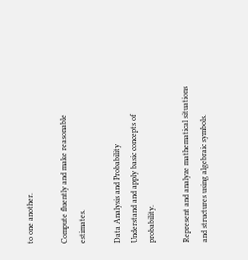to one another.

Compute fluently and make reasonable estimates.

Data Analysis and Probability
Understand and apply basic concepts of probability.

Represent and analyze mathematical situations and structures using algebraic symbols.